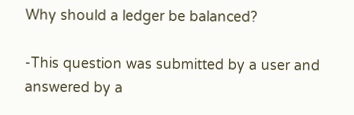Why should a ledger be balanced?

-This question was submitted by a user and answered by a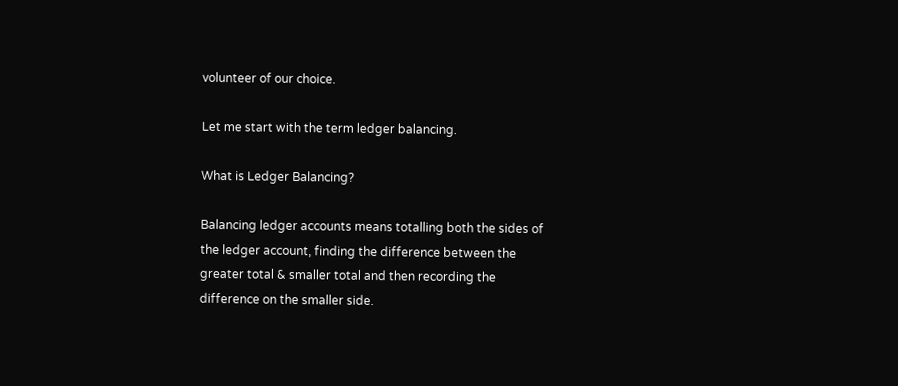volunteer of our choice.

Let me start with the term ledger balancing.

What is Ledger Balancing?

Balancing ledger accounts means totalling both the sides of the ledger account, finding the difference between the greater total & smaller total and then recording the difference on the smaller side.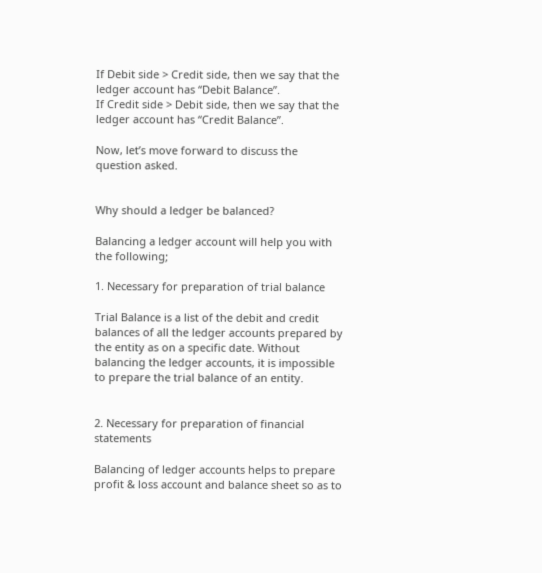If Debit side > Credit side, then we say that the ledger account has “Debit Balance”.
If Credit side > Debit side, then we say that the ledger account has “Credit Balance”.

Now, let’s move forward to discuss the question asked.


Why should a ledger be balanced?

Balancing a ledger account will help you with the following;

1. Necessary for preparation of trial balance

Trial Balance is a list of the debit and credit balances of all the ledger accounts prepared by the entity as on a specific date. Without balancing the ledger accounts, it is impossible to prepare the trial balance of an entity.


2. Necessary for preparation of financial statements

Balancing of ledger accounts helps to prepare profit & loss account and balance sheet so as to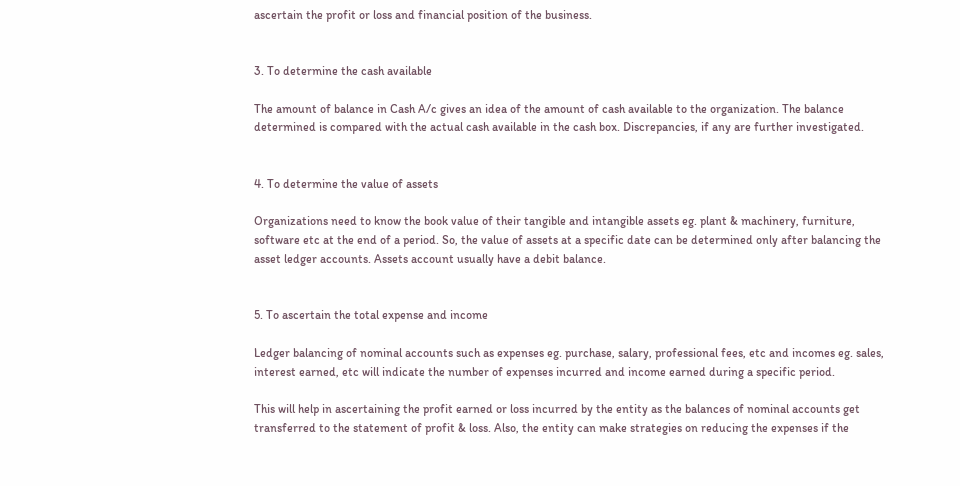ascertain the profit or loss and financial position of the business.


3. To determine the cash available

The amount of balance in Cash A/c gives an idea of the amount of cash available to the organization. The balance determined is compared with the actual cash available in the cash box. Discrepancies, if any are further investigated.


4. To determine the value of assets

Organizations need to know the book value of their tangible and intangible assets eg. plant & machinery, furniture, software etc at the end of a period. So, the value of assets at a specific date can be determined only after balancing the asset ledger accounts. Assets account usually have a debit balance.


5. To ascertain the total expense and income

Ledger balancing of nominal accounts such as expenses eg. purchase, salary, professional fees, etc and incomes eg. sales, interest earned, etc will indicate the number of expenses incurred and income earned during a specific period.

This will help in ascertaining the profit earned or loss incurred by the entity as the balances of nominal accounts get transferred to the statement of profit & loss. Also, the entity can make strategies on reducing the expenses if the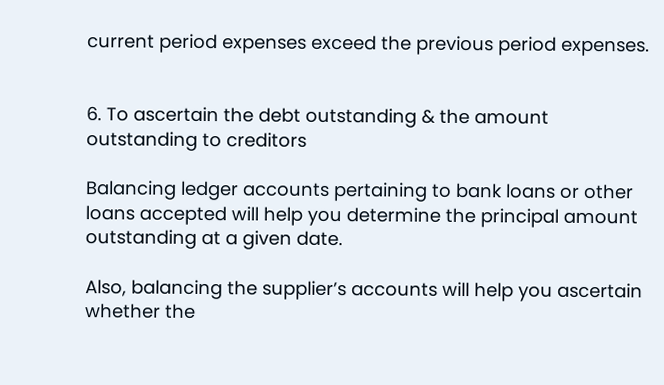current period expenses exceed the previous period expenses.


6. To ascertain the debt outstanding & the amount outstanding to creditors

Balancing ledger accounts pertaining to bank loans or other loans accepted will help you determine the principal amount outstanding at a given date.

Also, balancing the supplier’s accounts will help you ascertain whether the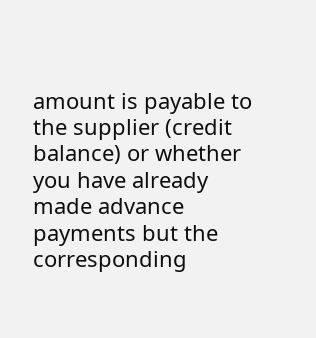amount is payable to the supplier (credit balance) or whether you have already made advance payments but the corresponding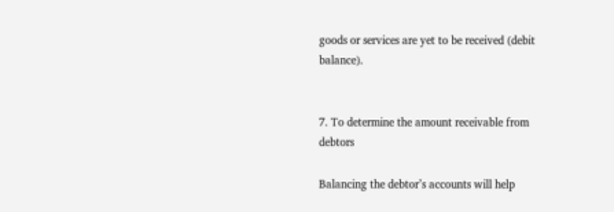goods or services are yet to be received (debit balance).


7. To determine the amount receivable from debtors

Balancing the debtor’s accounts will help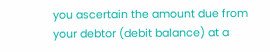you ascertain the amount due from your debtor (debit balance) at a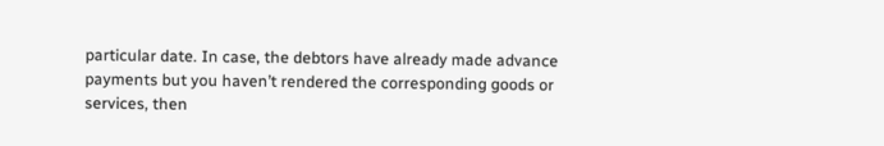particular date. In case, the debtors have already made advance payments but you haven’t rendered the corresponding goods or services, then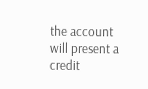the account will present a credit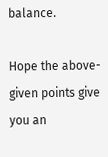balance.

Hope the above-given points give you an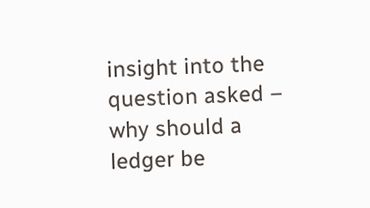insight into the question asked – why should a ledger be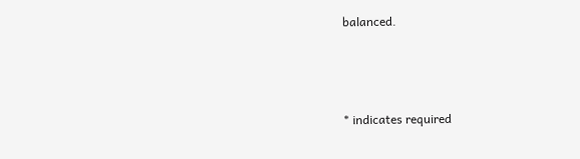balanced.



* indicates required